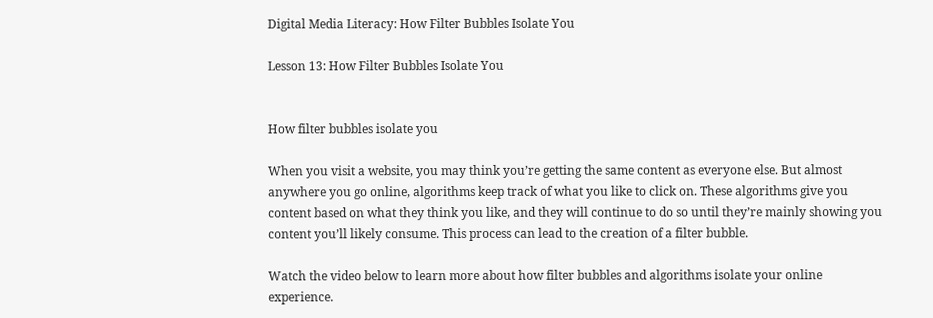Digital Media Literacy: How Filter Bubbles Isolate You

Lesson 13: How Filter Bubbles Isolate You


How filter bubbles isolate you

When you visit a website, you may think you’re getting the same content as everyone else. But almost anywhere you go online, algorithms keep track of what you like to click on. These algorithms give you content based on what they think you like, and they will continue to do so until they’re mainly showing you content you’ll likely consume. This process can lead to the creation of a filter bubble.

Watch the video below to learn more about how filter bubbles and algorithms isolate your online experience.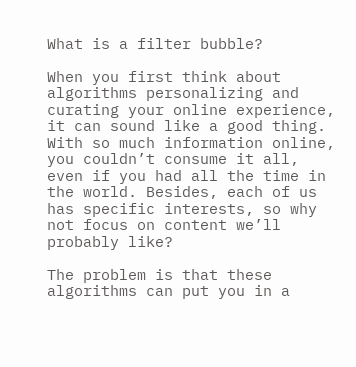What is a filter bubble?

When you first think about algorithms personalizing and curating your online experience, it can sound like a good thing. With so much information online, you couldn’t consume it all, even if you had all the time in the world. Besides, each of us has specific interests, so why not focus on content we’ll probably like?

The problem is that these algorithms can put you in a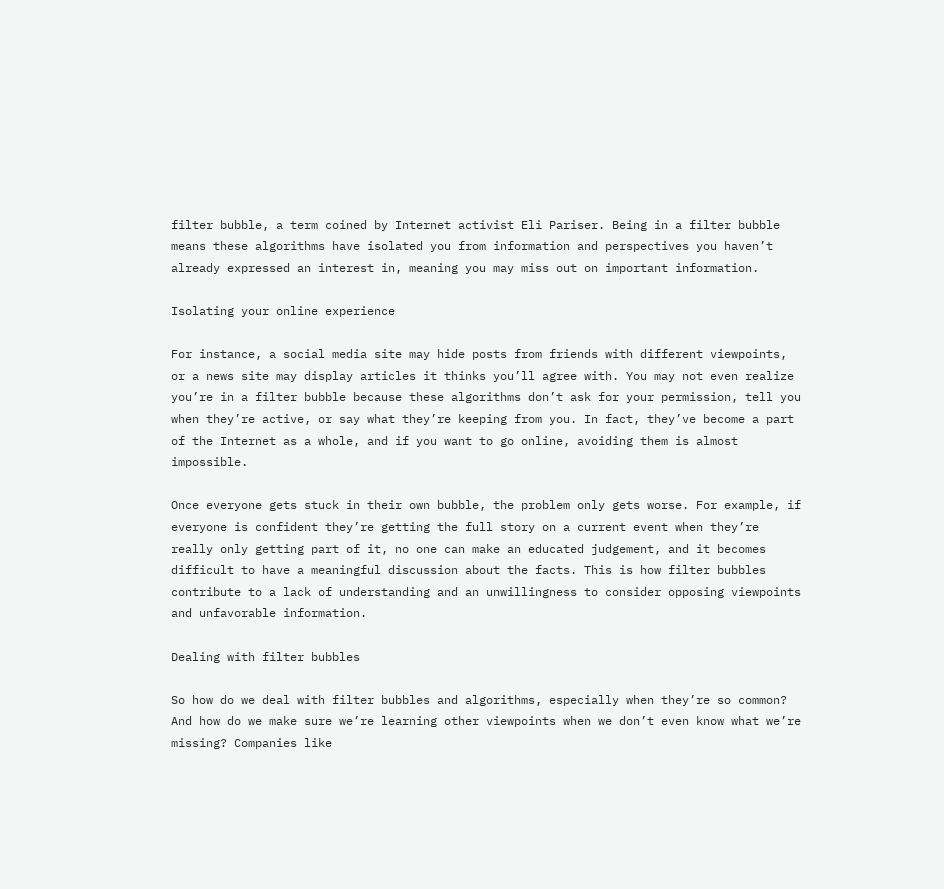filter bubble, a term coined by Internet activist Eli Pariser. Being in a filter bubble means these algorithms have isolated you from information and perspectives you haven’t already expressed an interest in, meaning you may miss out on important information.

Isolating your online experience

For instance, a social media site may hide posts from friends with different viewpoints, or a news site may display articles it thinks you’ll agree with. You may not even realize you’re in a filter bubble because these algorithms don’t ask for your permission, tell you when they’re active, or say what they’re keeping from you. In fact, they’ve become a part of the Internet as a whole, and if you want to go online, avoiding them is almost impossible.

Once everyone gets stuck in their own bubble, the problem only gets worse. For example, if everyone is confident they’re getting the full story on a current event when they’re really only getting part of it, no one can make an educated judgement, and it becomes difficult to have a meaningful discussion about the facts. This is how filter bubbles contribute to a lack of understanding and an unwillingness to consider opposing viewpoints and unfavorable information.

Dealing with filter bubbles

So how do we deal with filter bubbles and algorithms, especially when they’re so common? And how do we make sure we’re learning other viewpoints when we don’t even know what we’re missing? Companies like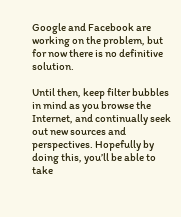Google and Facebook are working on the problem, but for now there is no definitive solution.

Until then, keep filter bubbles in mind as you browse the Internet, and continually seek out new sources and perspectives. Hopefully by doing this, you’ll be able to take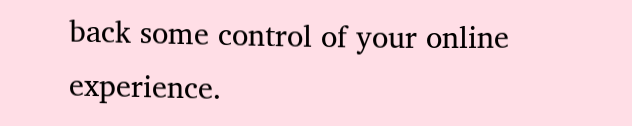back some control of your online experience.